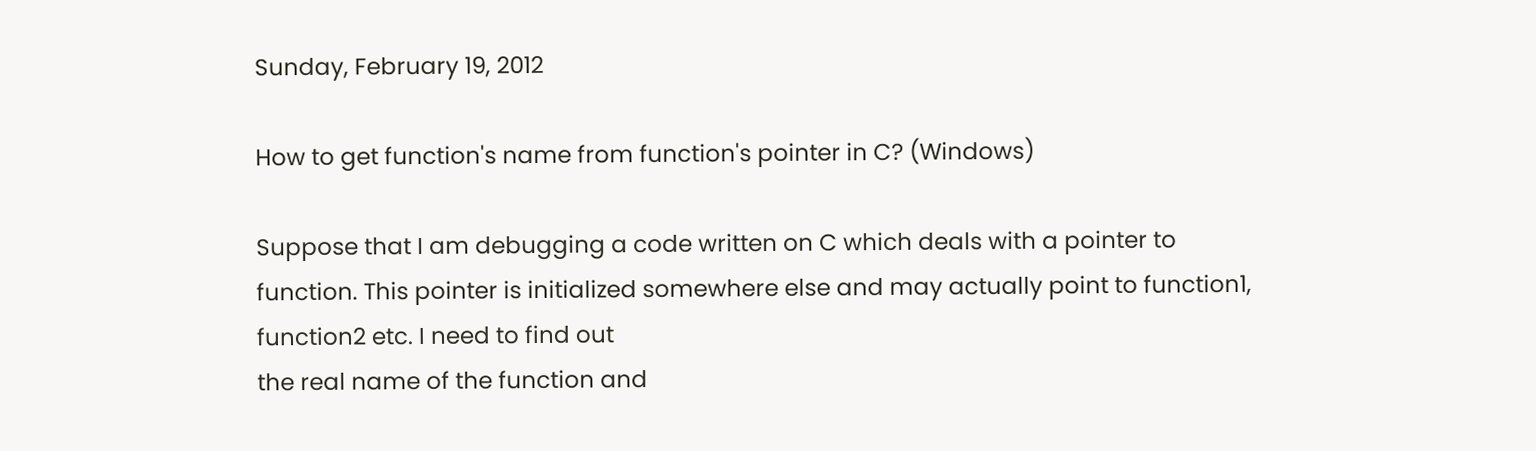Sunday, February 19, 2012

How to get function's name from function's pointer in C? (Windows)

Suppose that I am debugging a code written on C which deals with a pointer to function. This pointer is initialized somewhere else and may actually point to function1, function2 etc. I need to find out
the real name of the function and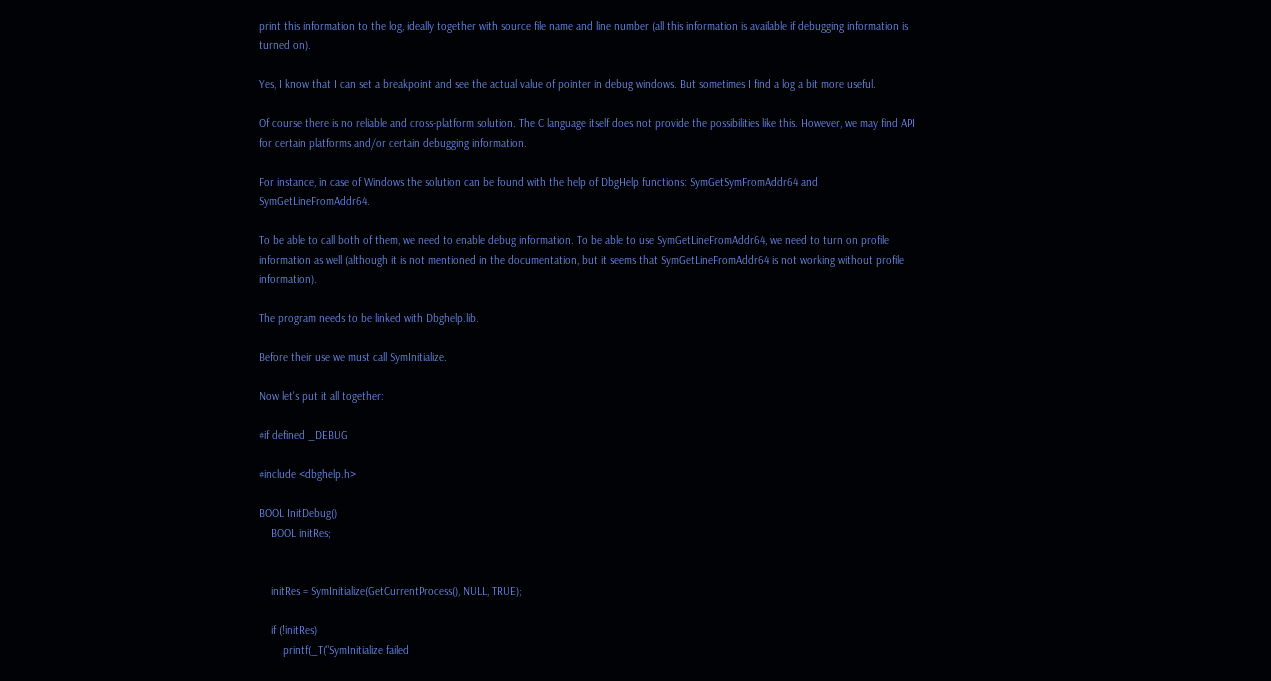print this information to the log, ideally together with source file name and line number (all this information is available if debugging information is turned on).

Yes, I know that I can set a breakpoint and see the actual value of pointer in debug windows. But sometimes I find a log a bit more useful.

Of course there is no reliable and cross-platform solution. The C language itself does not provide the possibilities like this. However, we may find API for certain platforms and/or certain debugging information.

For instance, in case of Windows the solution can be found with the help of DbgHelp functions: SymGetSymFromAddr64 and SymGetLineFromAddr64.

To be able to call both of them, we need to enable debug information. To be able to use SymGetLineFromAddr64, we need to turn on profile information as well (although it is not mentioned in the documentation, but it seems that SymGetLineFromAddr64 is not working without profile information).

The program needs to be linked with Dbghelp.lib.

Before their use we must call SymInitialize.

Now let's put it all together:

#if defined _DEBUG

#include <dbghelp.h>

BOOL InitDebug()
    BOOL initRes;


    initRes = SymInitialize(GetCurrentProcess(), NULL, TRUE);

    if (!initRes)
        printf(_T("SymInitialize failed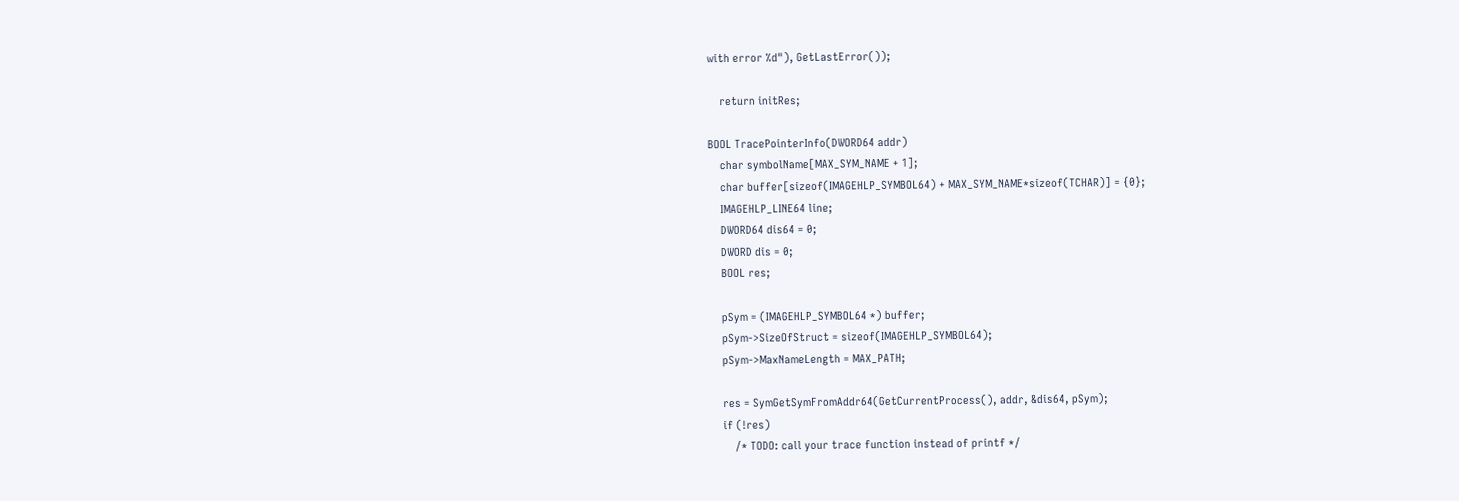with error %d"), GetLastError());

    return initRes;

BOOL TracePointerInfo(DWORD64 addr)
    char symbolName[MAX_SYM_NAME + 1];
    char buffer[sizeof(IMAGEHLP_SYMBOL64) + MAX_SYM_NAME*sizeof(TCHAR)] = {0};
    IMAGEHLP_LINE64 line;
    DWORD64 dis64 = 0;
    DWORD dis = 0;
    BOOL res;

    pSym = (IMAGEHLP_SYMBOL64 *) buffer;
    pSym->SizeOfStruct = sizeof(IMAGEHLP_SYMBOL64);
    pSym->MaxNameLength = MAX_PATH;

    res = SymGetSymFromAddr64(GetCurrentProcess(), addr, &dis64, pSym);
    if (!res)
        /* TODO: call your trace function instead of printf */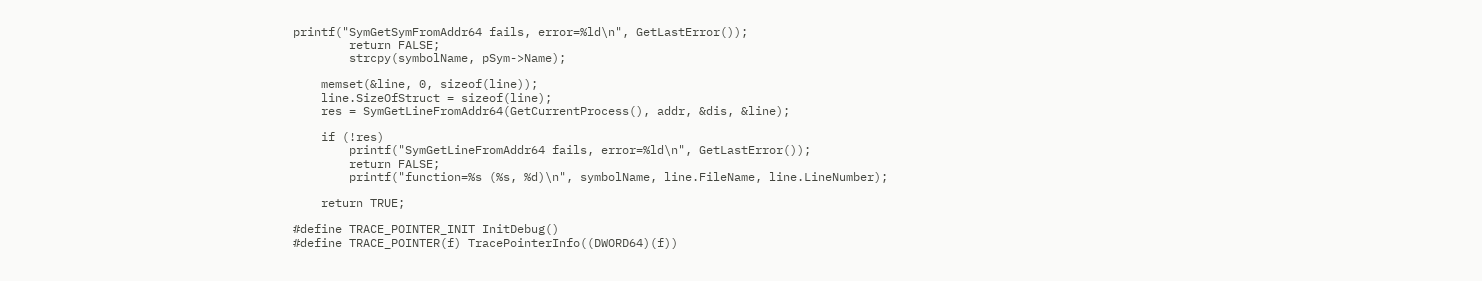printf("SymGetSymFromAddr64 fails, error=%ld\n", GetLastError());
        return FALSE;
        strcpy(symbolName, pSym->Name);

    memset(&line, 0, sizeof(line));
    line.SizeOfStruct = sizeof(line);
    res = SymGetLineFromAddr64(GetCurrentProcess(), addr, &dis, &line);

    if (!res)
        printf("SymGetLineFromAddr64 fails, error=%ld\n", GetLastError());
        return FALSE;
        printf("function=%s (%s, %d)\n", symbolName, line.FileName, line.LineNumber);

    return TRUE;

#define TRACE_POINTER_INIT InitDebug()
#define TRACE_POINTER(f) TracePointerInfo((DWORD64)(f))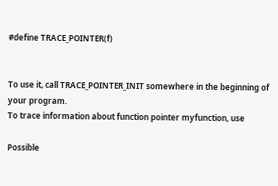#define TRACE_POINTER(f)


To use it, call TRACE_POINTER_INIT somewhere in the beginning of your program.
To trace information about function pointer myfunction, use

Possible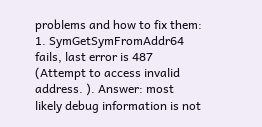problems and how to fix them:
1. SymGetSymFromAddr64 fails, last error is 487 (Attempt to access invalid address. ). Answer: most likely debug information is not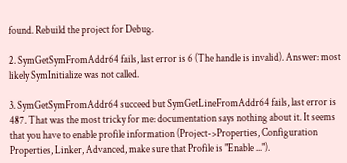found. Rebuild the project for Debug.

2. SymGetSymFromAddr64 fails, last error is 6 (The handle is invalid). Answer: most likely SymInitialize was not called.

3. SymGetSymFromAddr64 succeed but SymGetLineFromAddr64 fails, last error is 487. That was the most tricky for me: documentation says nothing about it. It seems that you have to enable profile information (Project->Properties, Configuration Properties, Linker, Advanced, make sure that Profile is "Enable ...").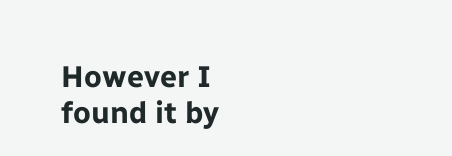However I found it by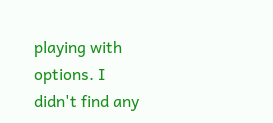playing with options. I didn't find any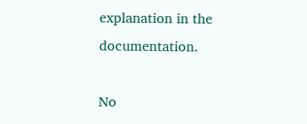explanation in the documentation.

No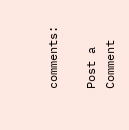comments:

Post a Comment